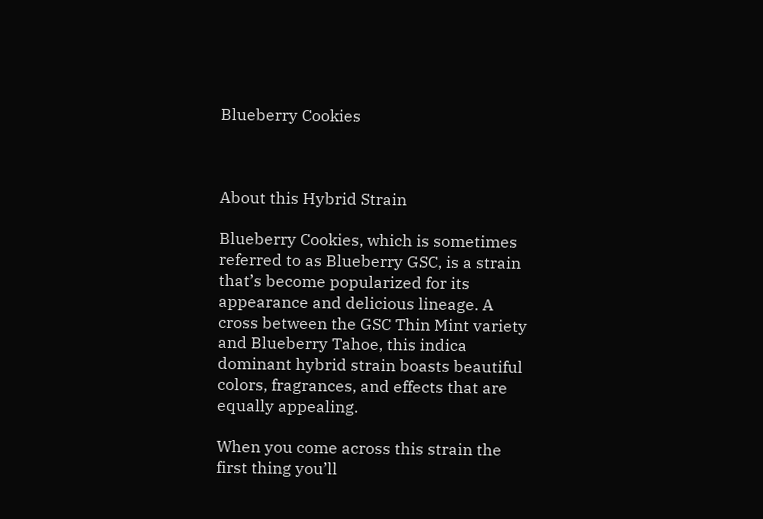Blueberry Cookies



About this Hybrid Strain

Blueberry Cookies, which is sometimes referred to as Blueberry GSC, is a strain that’s become popularized for its appearance and delicious lineage. A cross between the GSC Thin Mint variety and Blueberry Tahoe, this indica dominant hybrid strain boasts beautiful colors, fragrances, and effects that are equally appealing.

When you come across this strain the first thing you’ll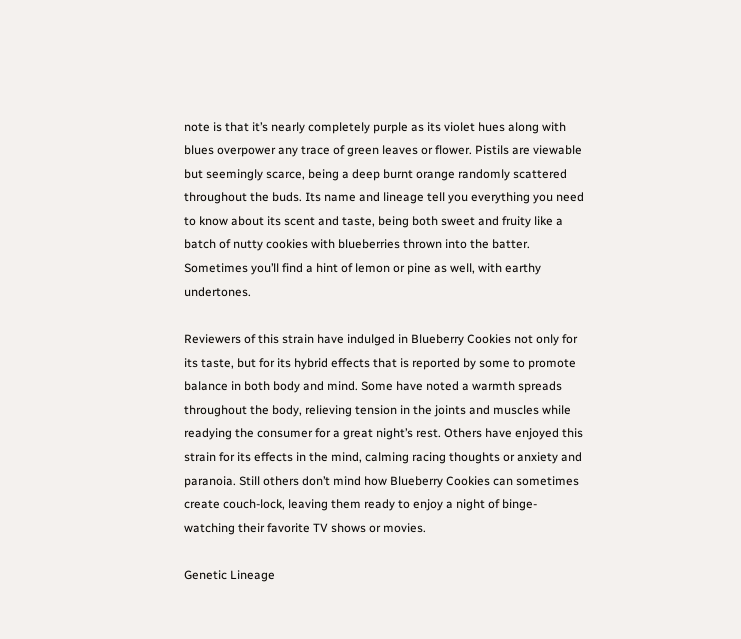note is that it’s nearly completely purple as its violet hues along with blues overpower any trace of green leaves or flower. Pistils are viewable but seemingly scarce, being a deep burnt orange randomly scattered throughout the buds. Its name and lineage tell you everything you need to know about its scent and taste, being both sweet and fruity like a batch of nutty cookies with blueberries thrown into the batter. Sometimes you’ll find a hint of lemon or pine as well, with earthy undertones.

Reviewers of this strain have indulged in Blueberry Cookies not only for its taste, but for its hybrid effects that is reported by some to promote balance in both body and mind. Some have noted a warmth spreads throughout the body, relieving tension in the joints and muscles while readying the consumer for a great night’s rest. Others have enjoyed this strain for its effects in the mind, calming racing thoughts or anxiety and paranoia. Still others don’t mind how Blueberry Cookies can sometimes create couch-lock, leaving them ready to enjoy a night of binge-watching their favorite TV shows or movies.

Genetic Lineage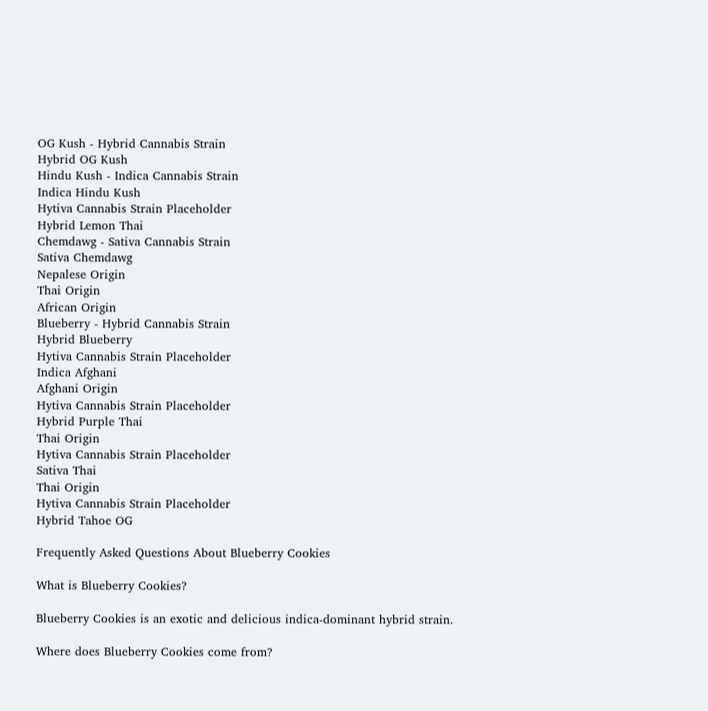OG Kush - Hybrid Cannabis Strain
Hybrid OG Kush
Hindu Kush - Indica Cannabis Strain
Indica Hindu Kush
Hytiva Cannabis Strain Placeholder
Hybrid Lemon Thai
Chemdawg - Sativa Cannabis Strain
Sativa Chemdawg
Nepalese Origin
Thai Origin
African Origin
Blueberry - Hybrid Cannabis Strain
Hybrid Blueberry
Hytiva Cannabis Strain Placeholder
Indica Afghani
Afghani Origin
Hytiva Cannabis Strain Placeholder
Hybrid Purple Thai
Thai Origin
Hytiva Cannabis Strain Placeholder
Sativa Thai
Thai Origin
Hytiva Cannabis Strain Placeholder
Hybrid Tahoe OG

Frequently Asked Questions About Blueberry Cookies

What is Blueberry Cookies?

Blueberry Cookies is an exotic and delicious indica-dominant hybrid strain.

Where does Blueberry Cookies come from?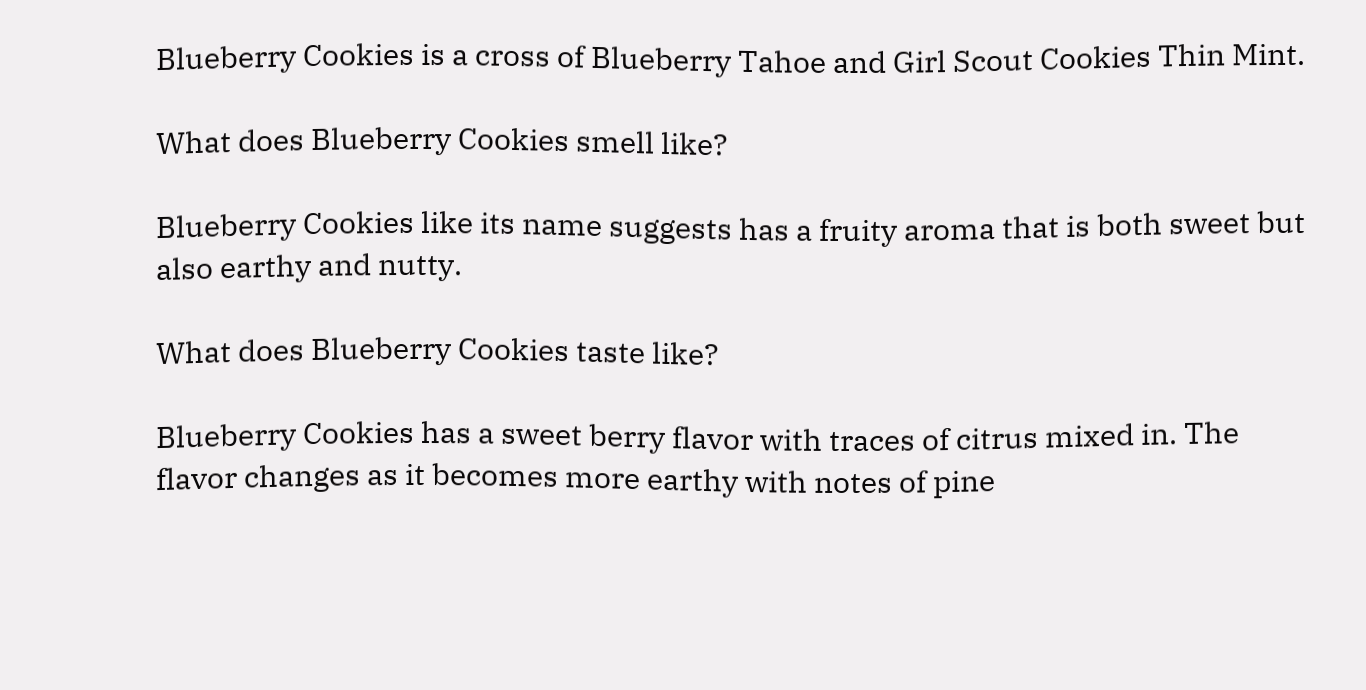Blueberry Cookies is a cross of Blueberry Tahoe and Girl Scout Cookies Thin Mint.

What does Blueberry Cookies smell like?

Blueberry Cookies like its name suggests has a fruity aroma that is both sweet but also earthy and nutty.

What does Blueberry Cookies taste like?

Blueberry Cookies has a sweet berry flavor with traces of citrus mixed in. The flavor changes as it becomes more earthy with notes of pine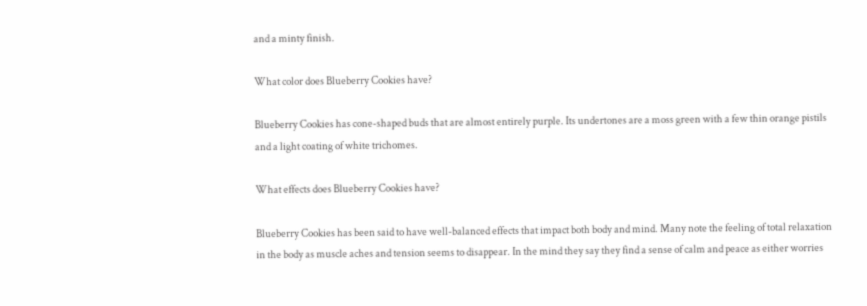and a minty finish.

What color does Blueberry Cookies have?

Blueberry Cookies has cone-shaped buds that are almost entirely purple. Its undertones are a moss green with a few thin orange pistils and a light coating of white trichomes.

What effects does Blueberry Cookies have?

Blueberry Cookies has been said to have well-balanced effects that impact both body and mind. Many note the feeling of total relaxation in the body as muscle aches and tension seems to disappear. In the mind they say they find a sense of calm and peace as either worries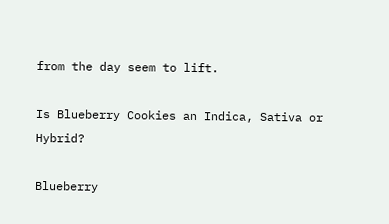from the day seem to lift.

Is Blueberry Cookies an Indica, Sativa or Hybrid?

Blueberry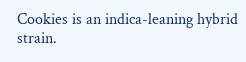Cookies is an indica-leaning hybrid strain.